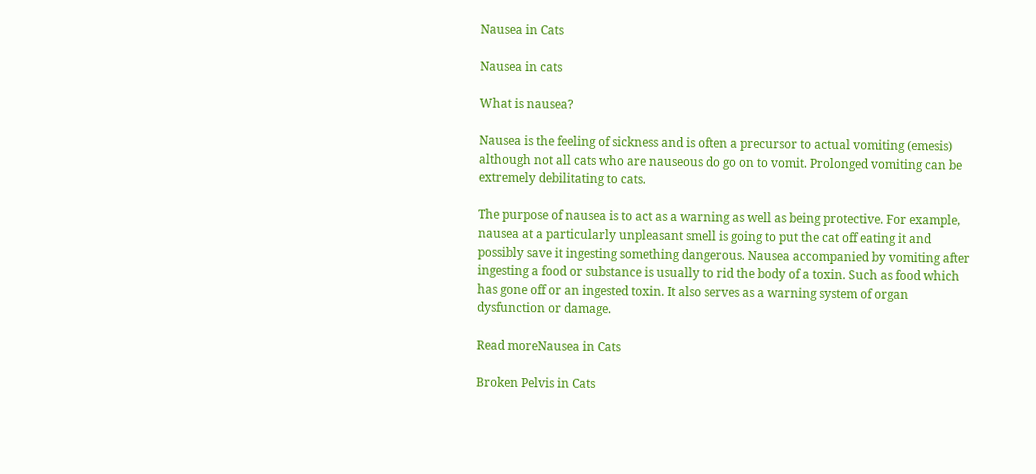Nausea in Cats

Nausea in cats

What is nausea?

Nausea is the feeling of sickness and is often a precursor to actual vomiting (emesis) although not all cats who are nauseous do go on to vomit. Prolonged vomiting can be extremely debilitating to cats.

The purpose of nausea is to act as a warning as well as being protective. For example, nausea at a particularly unpleasant smell is going to put the cat off eating it and possibly save it ingesting something dangerous. Nausea accompanied by vomiting after ingesting a food or substance is usually to rid the body of a toxin. Such as food which has gone off or an ingested toxin. It also serves as a warning system of organ dysfunction or damage.

Read moreNausea in Cats

Broken Pelvis in Cats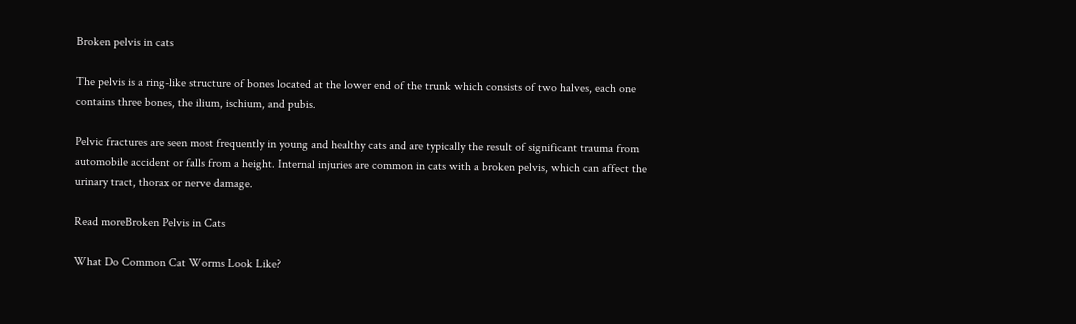Broken pelvis in cats

The pelvis is a ring-like structure of bones located at the lower end of the trunk which consists of two halves, each one contains three bones, the ilium, ischium, and pubis.

Pelvic fractures are seen most frequently in young and healthy cats and are typically the result of significant trauma from automobile accident or falls from a height. Internal injuries are common in cats with a broken pelvis, which can affect the urinary tract, thorax or nerve damage.

Read moreBroken Pelvis in Cats

What Do Common Cat Worms Look Like?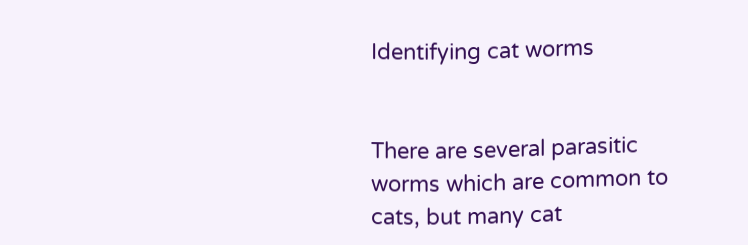Identifying cat worms


There are several parasitic worms which are common to cats, but many cat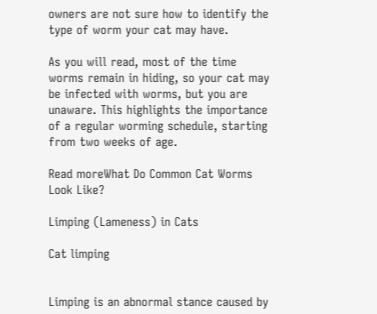owners are not sure how to identify the type of worm your cat may have.

As you will read, most of the time worms remain in hiding, so your cat may be infected with worms, but you are unaware. This highlights the importance of a regular worming schedule, starting from two weeks of age.

Read moreWhat Do Common Cat Worms Look Like?

Limping (Lameness) in Cats

Cat limping


Limping is an abnormal stance caused by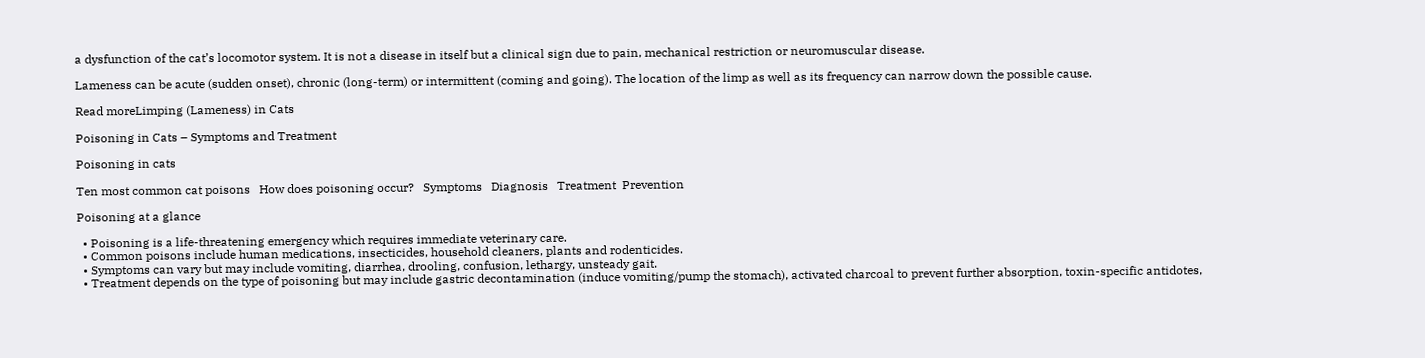a dysfunction of the cat’s locomotor system. It is not a disease in itself but a clinical sign due to pain, mechanical restriction or neuromuscular disease.

Lameness can be acute (sudden onset), chronic (long-term) or intermittent (coming and going). The location of the limp as well as its frequency can narrow down the possible cause.

Read moreLimping (Lameness) in Cats

Poisoning in Cats – Symptoms and Treatment

Poisoning in cats

Ten most common cat poisons   How does poisoning occur?   Symptoms   Diagnosis   Treatment  Prevention

Poisoning at a glance

  • Poisoning is a life-threatening emergency which requires immediate veterinary care.
  • Common poisons include human medications, insecticides, household cleaners, plants and rodenticides.
  • Symptoms can vary but may include vomiting, diarrhea, drooling, confusion, lethargy, unsteady gait.
  • Treatment depends on the type of poisoning but may include gastric decontamination (induce vomiting/pump the stomach), activated charcoal to prevent further absorption, toxin-specific antidotes,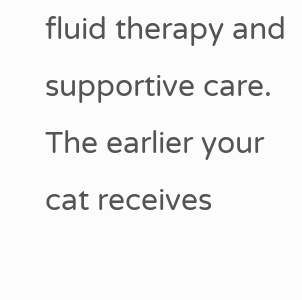fluid therapy and supportive care. The earlier your cat receives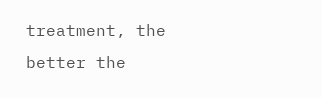treatment, the better the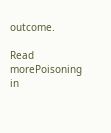outcome.

Read morePoisoning in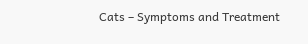Cats – Symptoms and Treatment